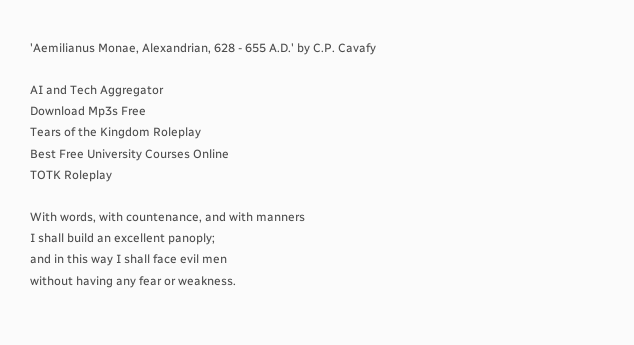'Aemilianus Monae, Alexandrian, 628 - 655 A.D.' by C.P. Cavafy

AI and Tech Aggregator
Download Mp3s Free
Tears of the Kingdom Roleplay
Best Free University Courses Online
TOTK Roleplay

With words, with countenance, and with manners
I shall build an excellent panoply;
and in this way I shall face evil men
without having any fear or weakness.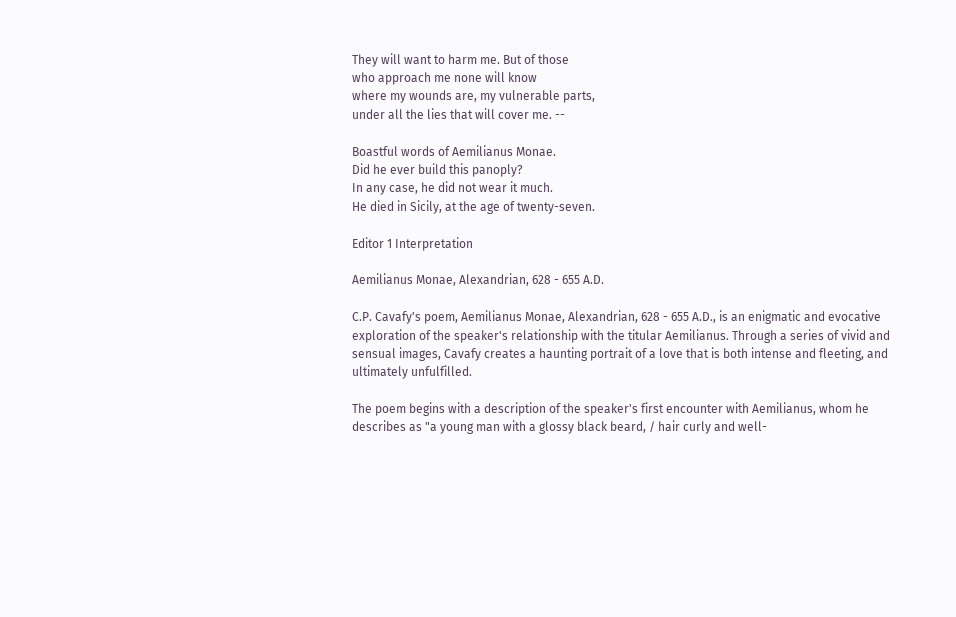They will want to harm me. But of those
who approach me none will know
where my wounds are, my vulnerable parts,
under all the lies that will cover me. --

Boastful words of Aemilianus Monae.
Did he ever build this panoply?
In any case, he did not wear it much.
He died in Sicily, at the age of twenty-seven.

Editor 1 Interpretation

Aemilianus Monae, Alexandrian, 628 - 655 A.D.

C.P. Cavafy's poem, Aemilianus Monae, Alexandrian, 628 - 655 A.D., is an enigmatic and evocative exploration of the speaker's relationship with the titular Aemilianus. Through a series of vivid and sensual images, Cavafy creates a haunting portrait of a love that is both intense and fleeting, and ultimately unfulfilled.

The poem begins with a description of the speaker's first encounter with Aemilianus, whom he describes as "a young man with a glossy black beard, / hair curly and well-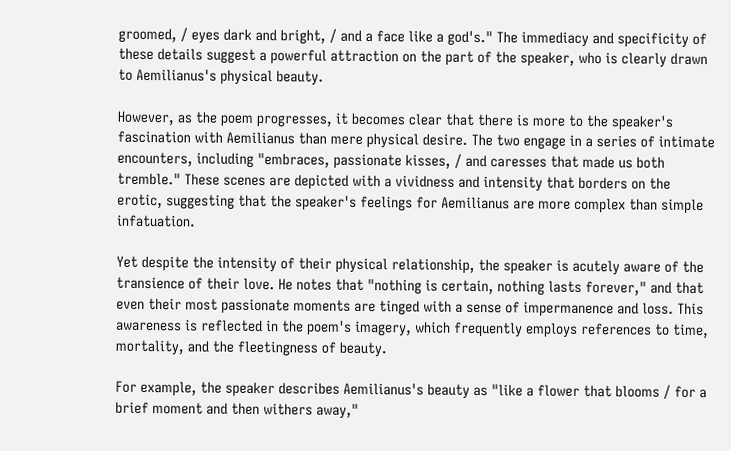groomed, / eyes dark and bright, / and a face like a god's." The immediacy and specificity of these details suggest a powerful attraction on the part of the speaker, who is clearly drawn to Aemilianus's physical beauty.

However, as the poem progresses, it becomes clear that there is more to the speaker's fascination with Aemilianus than mere physical desire. The two engage in a series of intimate encounters, including "embraces, passionate kisses, / and caresses that made us both tremble." These scenes are depicted with a vividness and intensity that borders on the erotic, suggesting that the speaker's feelings for Aemilianus are more complex than simple infatuation.

Yet despite the intensity of their physical relationship, the speaker is acutely aware of the transience of their love. He notes that "nothing is certain, nothing lasts forever," and that even their most passionate moments are tinged with a sense of impermanence and loss. This awareness is reflected in the poem's imagery, which frequently employs references to time, mortality, and the fleetingness of beauty.

For example, the speaker describes Aemilianus's beauty as "like a flower that blooms / for a brief moment and then withers away,"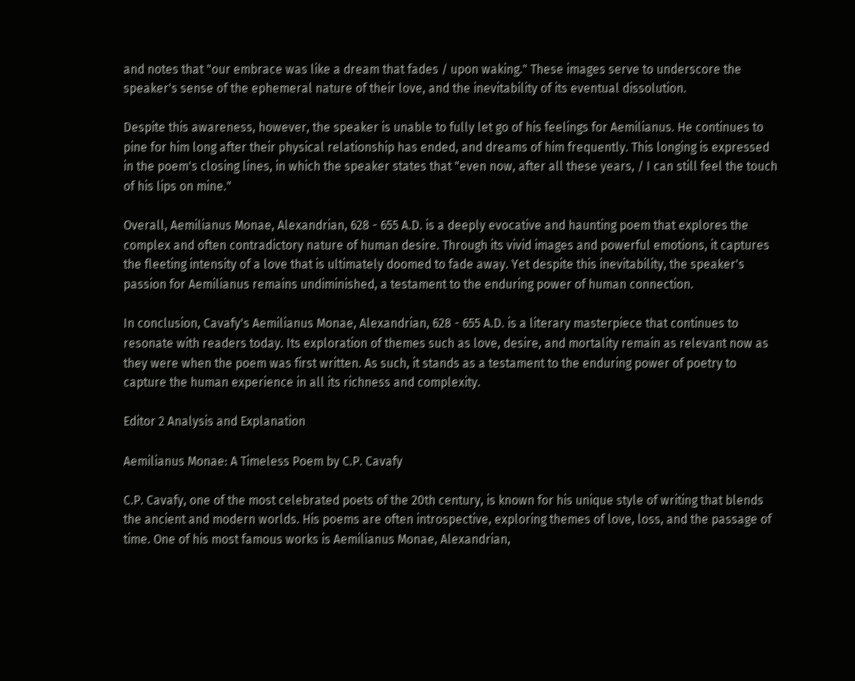and notes that "our embrace was like a dream that fades / upon waking." These images serve to underscore the speaker's sense of the ephemeral nature of their love, and the inevitability of its eventual dissolution.

Despite this awareness, however, the speaker is unable to fully let go of his feelings for Aemilianus. He continues to pine for him long after their physical relationship has ended, and dreams of him frequently. This longing is expressed in the poem's closing lines, in which the speaker states that "even now, after all these years, / I can still feel the touch of his lips on mine."

Overall, Aemilianus Monae, Alexandrian, 628 - 655 A.D. is a deeply evocative and haunting poem that explores the complex and often contradictory nature of human desire. Through its vivid images and powerful emotions, it captures the fleeting intensity of a love that is ultimately doomed to fade away. Yet despite this inevitability, the speaker's passion for Aemilianus remains undiminished, a testament to the enduring power of human connection.

In conclusion, Cavafy's Aemilianus Monae, Alexandrian, 628 - 655 A.D. is a literary masterpiece that continues to resonate with readers today. Its exploration of themes such as love, desire, and mortality remain as relevant now as they were when the poem was first written. As such, it stands as a testament to the enduring power of poetry to capture the human experience in all its richness and complexity.

Editor 2 Analysis and Explanation

Aemilianus Monae: A Timeless Poem by C.P. Cavafy

C.P. Cavafy, one of the most celebrated poets of the 20th century, is known for his unique style of writing that blends the ancient and modern worlds. His poems are often introspective, exploring themes of love, loss, and the passage of time. One of his most famous works is Aemilianus Monae, Alexandrian,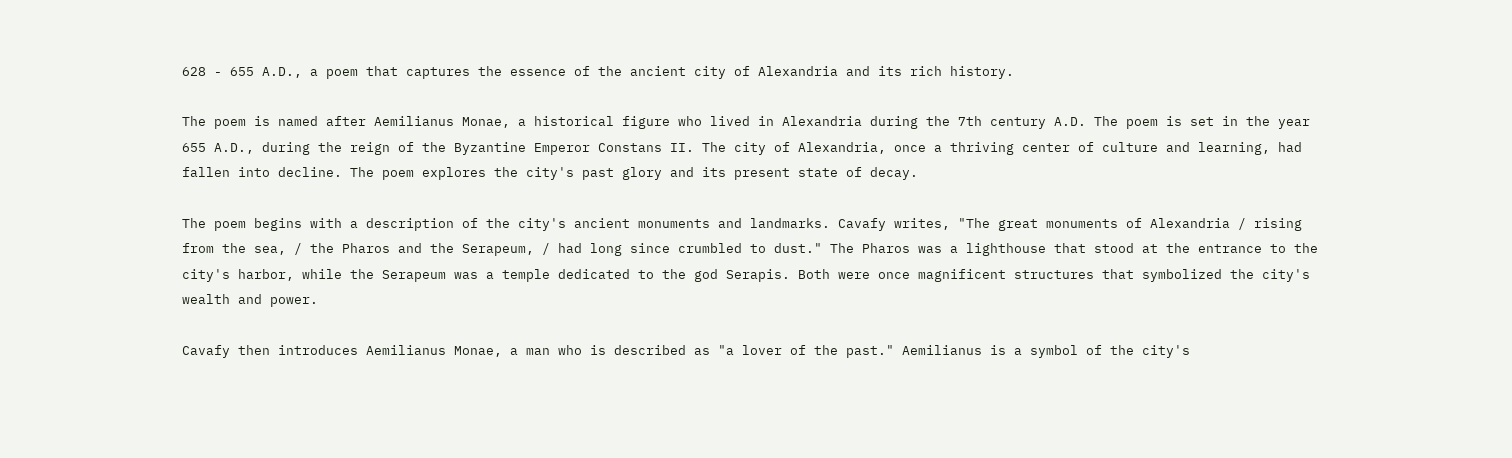628 - 655 A.D., a poem that captures the essence of the ancient city of Alexandria and its rich history.

The poem is named after Aemilianus Monae, a historical figure who lived in Alexandria during the 7th century A.D. The poem is set in the year 655 A.D., during the reign of the Byzantine Emperor Constans II. The city of Alexandria, once a thriving center of culture and learning, had fallen into decline. The poem explores the city's past glory and its present state of decay.

The poem begins with a description of the city's ancient monuments and landmarks. Cavafy writes, "The great monuments of Alexandria / rising from the sea, / the Pharos and the Serapeum, / had long since crumbled to dust." The Pharos was a lighthouse that stood at the entrance to the city's harbor, while the Serapeum was a temple dedicated to the god Serapis. Both were once magnificent structures that symbolized the city's wealth and power.

Cavafy then introduces Aemilianus Monae, a man who is described as "a lover of the past." Aemilianus is a symbol of the city's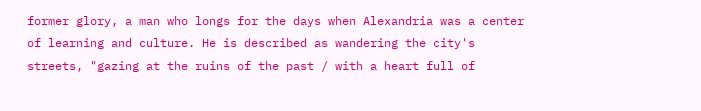former glory, a man who longs for the days when Alexandria was a center of learning and culture. He is described as wandering the city's streets, "gazing at the ruins of the past / with a heart full of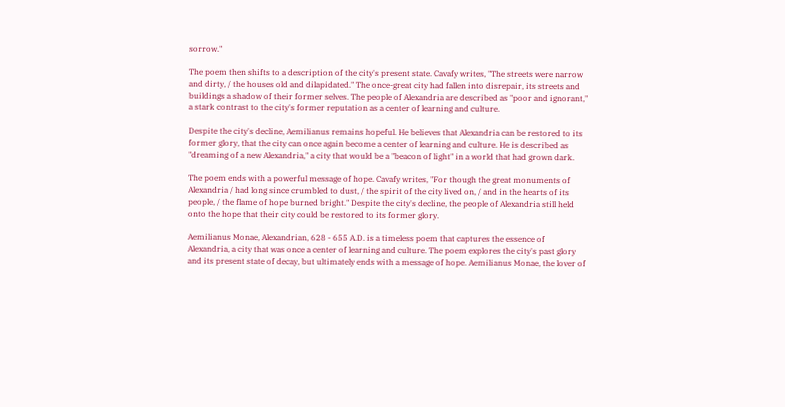sorrow."

The poem then shifts to a description of the city's present state. Cavafy writes, "The streets were narrow and dirty, / the houses old and dilapidated." The once-great city had fallen into disrepair, its streets and buildings a shadow of their former selves. The people of Alexandria are described as "poor and ignorant," a stark contrast to the city's former reputation as a center of learning and culture.

Despite the city's decline, Aemilianus remains hopeful. He believes that Alexandria can be restored to its former glory, that the city can once again become a center of learning and culture. He is described as "dreaming of a new Alexandria," a city that would be a "beacon of light" in a world that had grown dark.

The poem ends with a powerful message of hope. Cavafy writes, "For though the great monuments of Alexandria / had long since crumbled to dust, / the spirit of the city lived on, / and in the hearts of its people, / the flame of hope burned bright." Despite the city's decline, the people of Alexandria still held onto the hope that their city could be restored to its former glory.

Aemilianus Monae, Alexandrian, 628 - 655 A.D. is a timeless poem that captures the essence of Alexandria, a city that was once a center of learning and culture. The poem explores the city's past glory and its present state of decay, but ultimately ends with a message of hope. Aemilianus Monae, the lover of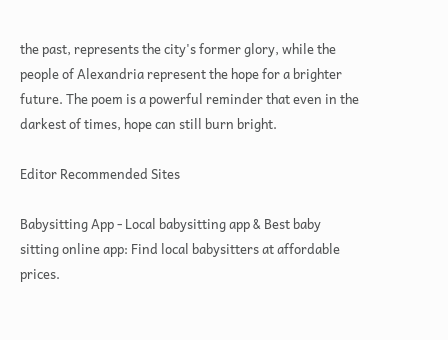the past, represents the city's former glory, while the people of Alexandria represent the hope for a brighter future. The poem is a powerful reminder that even in the darkest of times, hope can still burn bright.

Editor Recommended Sites

Babysitting App - Local babysitting app & Best baby sitting online app: Find local babysitters at affordable prices.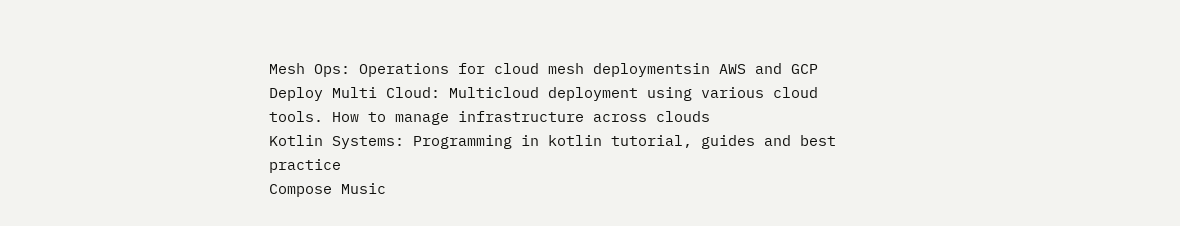Mesh Ops: Operations for cloud mesh deploymentsin AWS and GCP
Deploy Multi Cloud: Multicloud deployment using various cloud tools. How to manage infrastructure across clouds
Kotlin Systems: Programming in kotlin tutorial, guides and best practice
Compose Music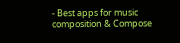- Best apps for music composition & Compose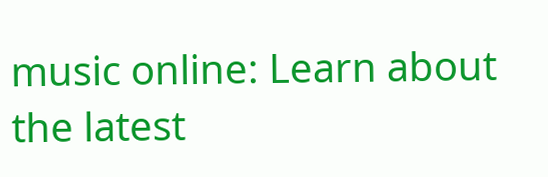music online: Learn about the latest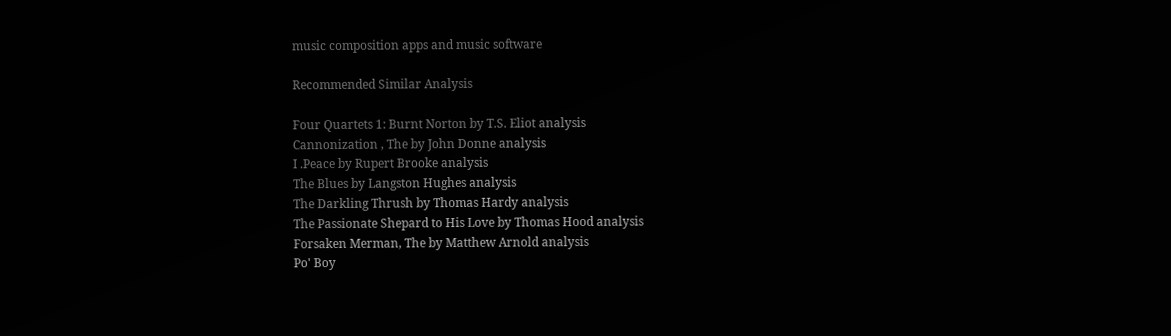music composition apps and music software

Recommended Similar Analysis

Four Quartets 1: Burnt Norton by T.S. Eliot analysis
Cannonization , The by John Donne analysis
I .Peace by Rupert Brooke analysis
The Blues by Langston Hughes analysis
The Darkling Thrush by Thomas Hardy analysis
The Passionate Shepard to His Love by Thomas Hood analysis
Forsaken Merman, The by Matthew Arnold analysis
Po' Boy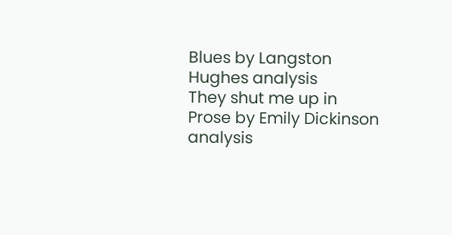Blues by Langston Hughes analysis
They shut me up in Prose by Emily Dickinson analysis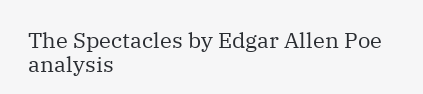The Spectacles by Edgar Allen Poe analysis